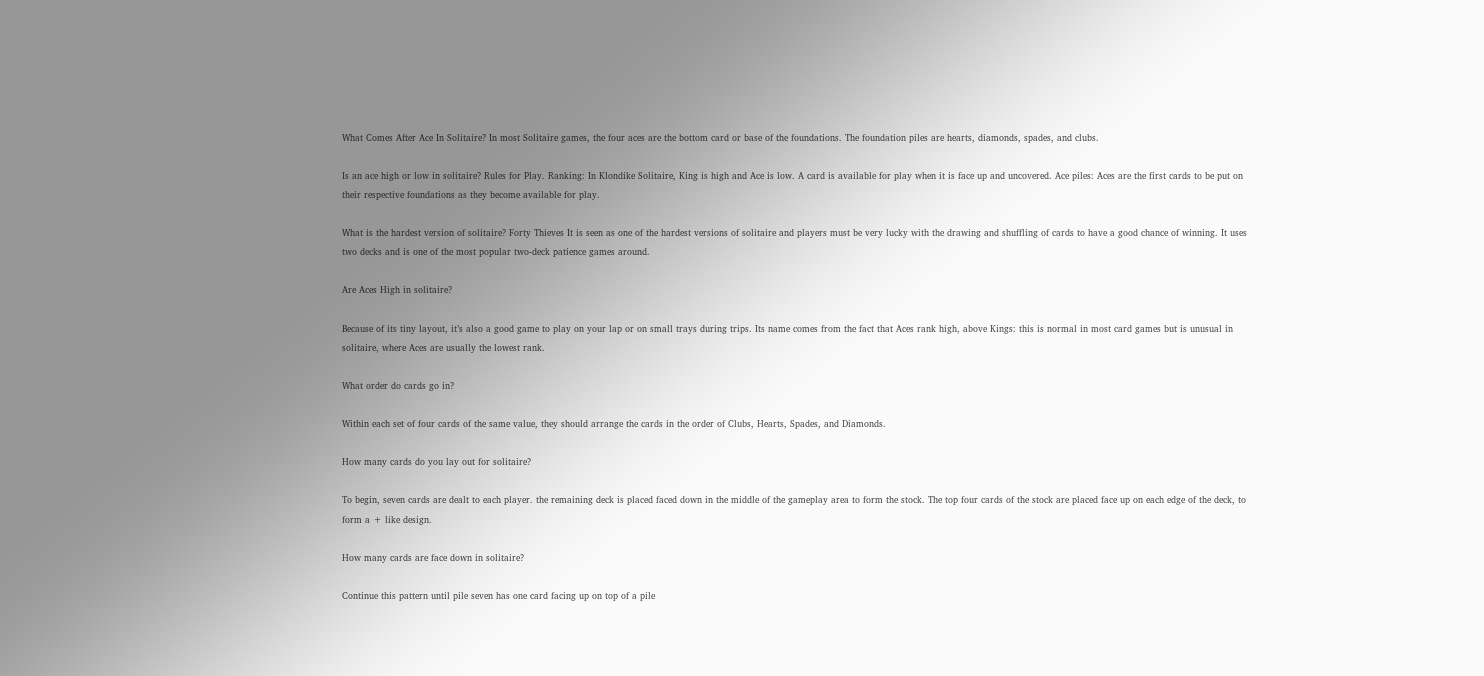What Comes After Ace In Solitaire? In most Solitaire games, the four aces are the bottom card or base of the foundations. The foundation piles are hearts, diamonds, spades, and clubs.

Is an ace high or low in solitaire? Rules for Play. Ranking: In Klondike Solitaire, King is high and Ace is low. A card is available for play when it is face up and uncovered. Ace piles: Aces are the first cards to be put on their respective foundations as they become available for play.

What is the hardest version of solitaire? Forty Thieves It is seen as one of the hardest versions of solitaire and players must be very lucky with the drawing and shuffling of cards to have a good chance of winning. It uses two decks and is one of the most popular two-deck patience games around.

Are Aces High in solitaire?

Because of its tiny layout, it’s also a good game to play on your lap or on small trays during trips. Its name comes from the fact that Aces rank high, above Kings: this is normal in most card games but is unusual in solitaire, where Aces are usually the lowest rank.

What order do cards go in?

Within each set of four cards of the same value, they should arrange the cards in the order of Clubs, Hearts, Spades, and Diamonds.

How many cards do you lay out for solitaire?

To begin, seven cards are dealt to each player. the remaining deck is placed faced down in the middle of the gameplay area to form the stock. The top four cards of the stock are placed face up on each edge of the deck, to form a + like design.

How many cards are face down in solitaire?

Continue this pattern until pile seven has one card facing up on top of a pile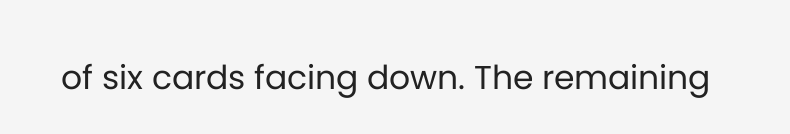of six cards facing down. The remaining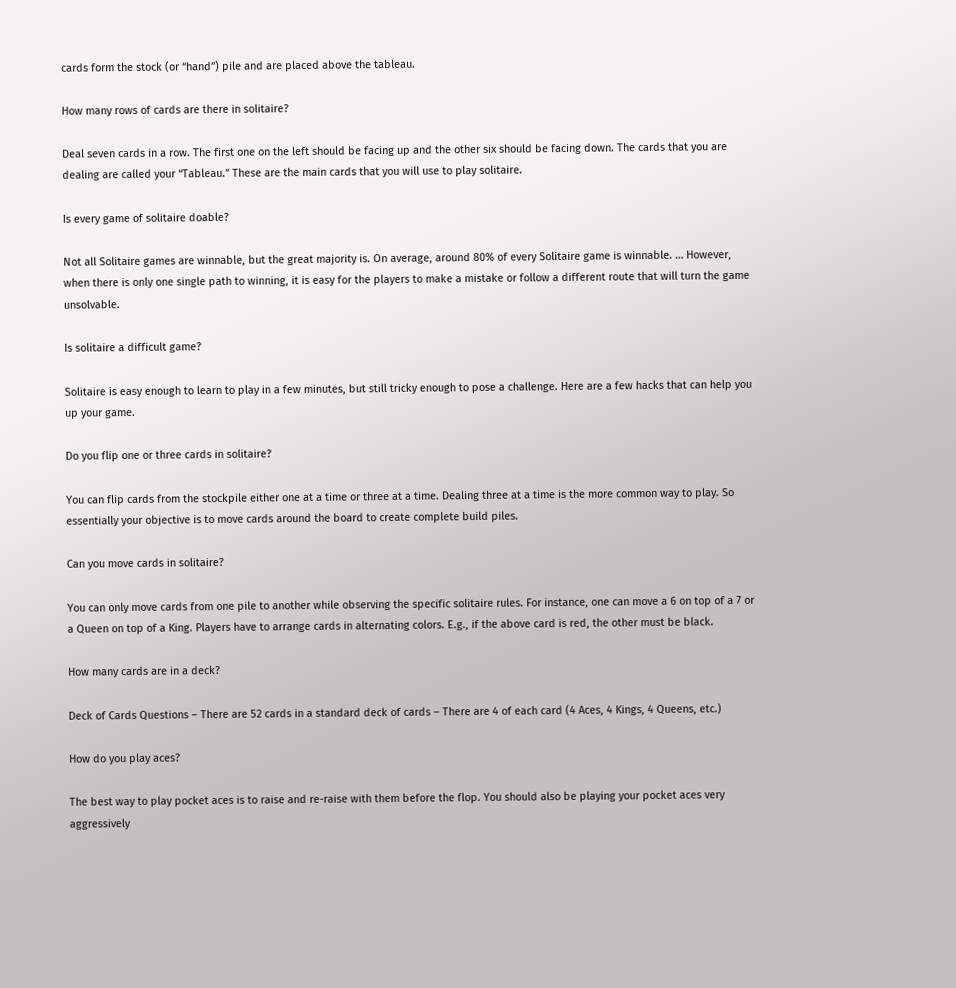cards form the stock (or “hand”) pile and are placed above the tableau.

How many rows of cards are there in solitaire?

Deal seven cards in a row. The first one on the left should be facing up and the other six should be facing down. The cards that you are dealing are called your “Tableau.” These are the main cards that you will use to play solitaire.

Is every game of solitaire doable?

Not all Solitaire games are winnable, but the great majority is. On average, around 80% of every Solitaire game is winnable. … However, when there is only one single path to winning, it is easy for the players to make a mistake or follow a different route that will turn the game unsolvable.

Is solitaire a difficult game?

Solitaire is easy enough to learn to play in a few minutes, but still tricky enough to pose a challenge. Here are a few hacks that can help you up your game.

Do you flip one or three cards in solitaire?

You can flip cards from the stockpile either one at a time or three at a time. Dealing three at a time is the more common way to play. So essentially your objective is to move cards around the board to create complete build piles.

Can you move cards in solitaire?

You can only move cards from one pile to another while observing the specific solitaire rules. For instance, one can move a 6 on top of a 7 or a Queen on top of a King. Players have to arrange cards in alternating colors. E.g., if the above card is red, the other must be black.

How many cards are in a deck?

Deck of Cards Questions – There are 52 cards in a standard deck of cards – There are 4 of each card (4 Aces, 4 Kings, 4 Queens, etc.)

How do you play aces?

The best way to play pocket aces is to raise and re-raise with them before the flop. You should also be playing your pocket aces very aggressively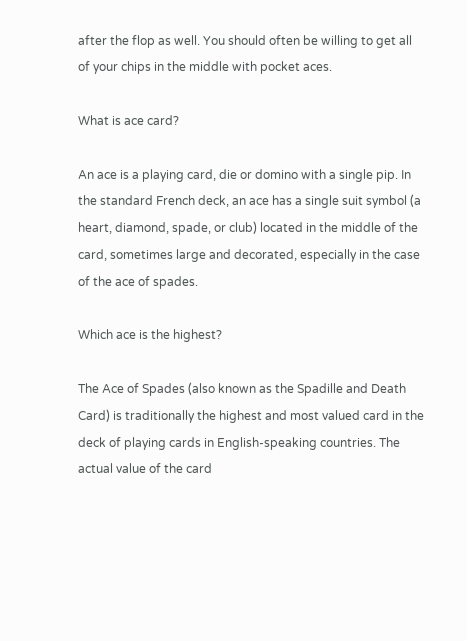after the flop as well. You should often be willing to get all of your chips in the middle with pocket aces.

What is ace card?

An ace is a playing card, die or domino with a single pip. In the standard French deck, an ace has a single suit symbol (a heart, diamond, spade, or club) located in the middle of the card, sometimes large and decorated, especially in the case of the ace of spades.

Which ace is the highest?

The Ace of Spades (also known as the Spadille and Death Card) is traditionally the highest and most valued card in the deck of playing cards in English-speaking countries. The actual value of the card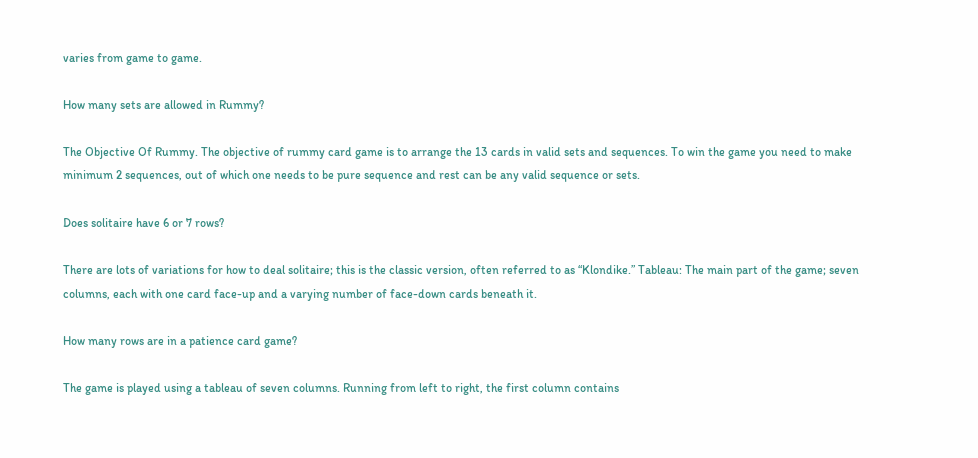varies from game to game.

How many sets are allowed in Rummy?

The Objective Of Rummy. The objective of rummy card game is to arrange the 13 cards in valid sets and sequences. To win the game you need to make minimum 2 sequences, out of which one needs to be pure sequence and rest can be any valid sequence or sets.

Does solitaire have 6 or 7 rows?

There are lots of variations for how to deal solitaire; this is the classic version, often referred to as “Klondike.” Tableau: The main part of the game; seven columns, each with one card face-up and a varying number of face-down cards beneath it.

How many rows are in a patience card game?

The game is played using a tableau of seven columns. Running from left to right, the first column contains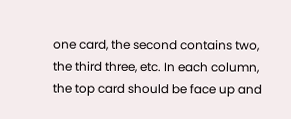one card, the second contains two, the third three, etc. In each column, the top card should be face up and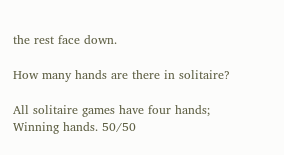the rest face down.

How many hands are there in solitaire?

All solitaire games have four hands; Winning hands. 50/50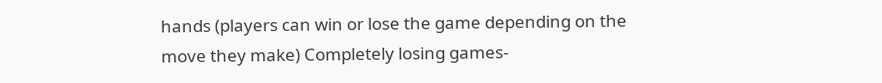hands (players can win or lose the game depending on the move they make) Completely losing games-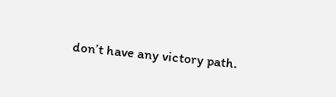don’t have any victory path.